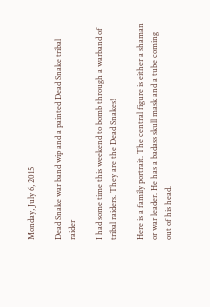Monday, July 6, 2015

Dead Snake war band wip and a painted Dead Snake tribal raider

I had some time this weekend to bomb through a warband of tribal raiders. They are the Dead Snakes!

Here is a family portrait. The central figure is either a shaman or war leader. He has a badass skull mask and a tube coming out of his head.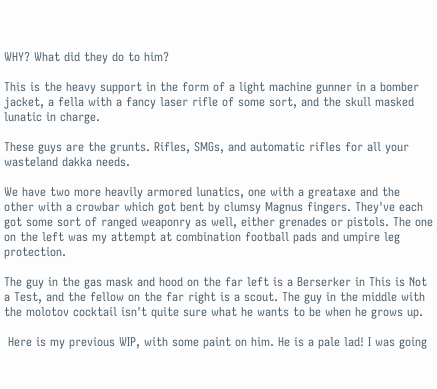WHY? What did they do to him?

This is the heavy support in the form of a light machine gunner in a bomber jacket, a fella with a fancy laser rifle of some sort, and the skull masked lunatic in charge.

These guys are the grunts. Rifles, SMGs, and automatic rifles for all your wasteland dakka needs.

We have two more heavily armored lunatics, one with a greataxe and the other with a crowbar which got bent by clumsy Magnus fingers. They've each got some sort of ranged weaponry as well, either grenades or pistols. The one on the left was my attempt at combination football pads and umpire leg protection.

The guy in the gas mask and hood on the far left is a Berserker in This is Not a Test, and the fellow on the far right is a scout. The guy in the middle with the molotov cocktail isn't quite sure what he wants to be when he grows up.

 Here is my previous WIP, with some paint on him. He is a pale lad! I was going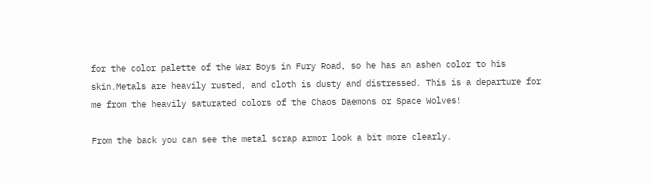for the color palette of the War Boys in Fury Road, so he has an ashen color to his skin.Metals are heavily rusted, and cloth is dusty and distressed. This is a departure for me from the heavily saturated colors of the Chaos Daemons or Space Wolves!

From the back you can see the metal scrap armor look a bit more clearly.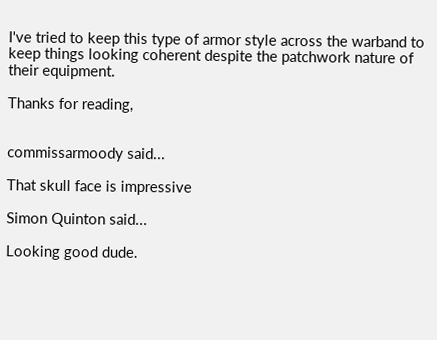I've tried to keep this type of armor style across the warband to keep things looking coherent despite the patchwork nature of their equipment.

Thanks for reading,


commissarmoody said...

That skull face is impressive

Simon Quinton said...

Looking good dude.